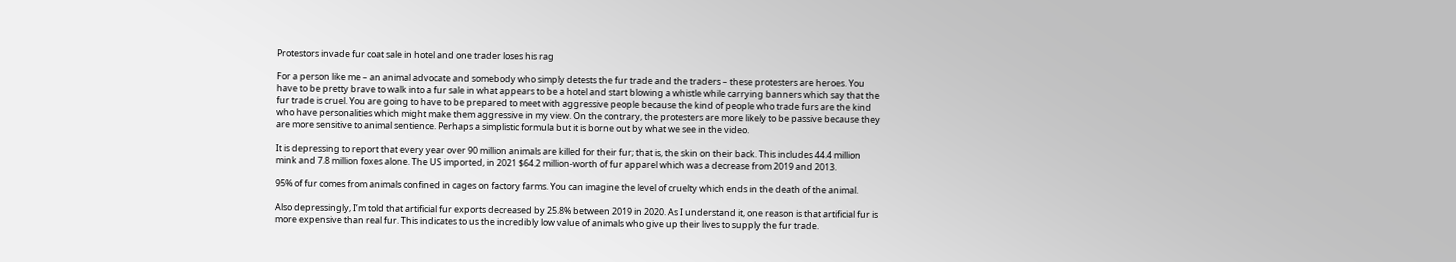Protestors invade fur coat sale in hotel and one trader loses his rag

For a person like me – an animal advocate and somebody who simply detests the fur trade and the traders – these protesters are heroes. You have to be pretty brave to walk into a fur sale in what appears to be a hotel and start blowing a whistle while carrying banners which say that the fur trade is cruel. You are going to have to be prepared to meet with aggressive people because the kind of people who trade furs are the kind who have personalities which might make them aggressive in my view. On the contrary, the protesters are more likely to be passive because they are more sensitive to animal sentience. Perhaps a simplistic formula but it is borne out by what we see in the video.

It is depressing to report that every year over 90 million animals are killed for their fur; that is, the skin on their back. This includes 44.4 million mink and 7.8 million foxes alone. The US imported, in 2021 $64.2 million-worth of fur apparel which was a decrease from 2019 and 2013.

95% of fur comes from animals confined in cages on factory farms. You can imagine the level of cruelty which ends in the death of the animal.

Also depressingly, I’m told that artificial fur exports decreased by 25.8% between 2019 in 2020. As I understand it, one reason is that artificial fur is more expensive than real fur. This indicates to us the incredibly low value of animals who give up their lives to supply the fur trade.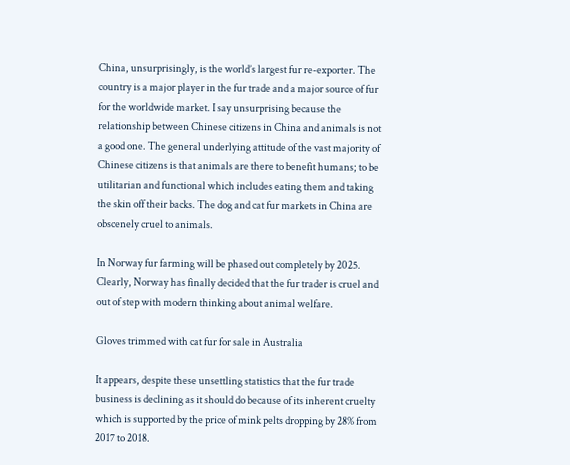China, unsurprisingly, is the world’s largest fur re-exporter. The country is a major player in the fur trade and a major source of fur for the worldwide market. I say unsurprising because the relationship between Chinese citizens in China and animals is not a good one. The general underlying attitude of the vast majority of Chinese citizens is that animals are there to benefit humans; to be utilitarian and functional which includes eating them and taking the skin off their backs. The dog and cat fur markets in China are obscenely cruel to animals.

In Norway fur farming will be phased out completely by 2025. Clearly, Norway has finally decided that the fur trader is cruel and out of step with modern thinking about animal welfare.

Gloves trimmed with cat fur for sale in Australia

It appears, despite these unsettling statistics that the fur trade business is declining as it should do because of its inherent cruelty which is supported by the price of mink pelts dropping by 28% from 2017 to 2018.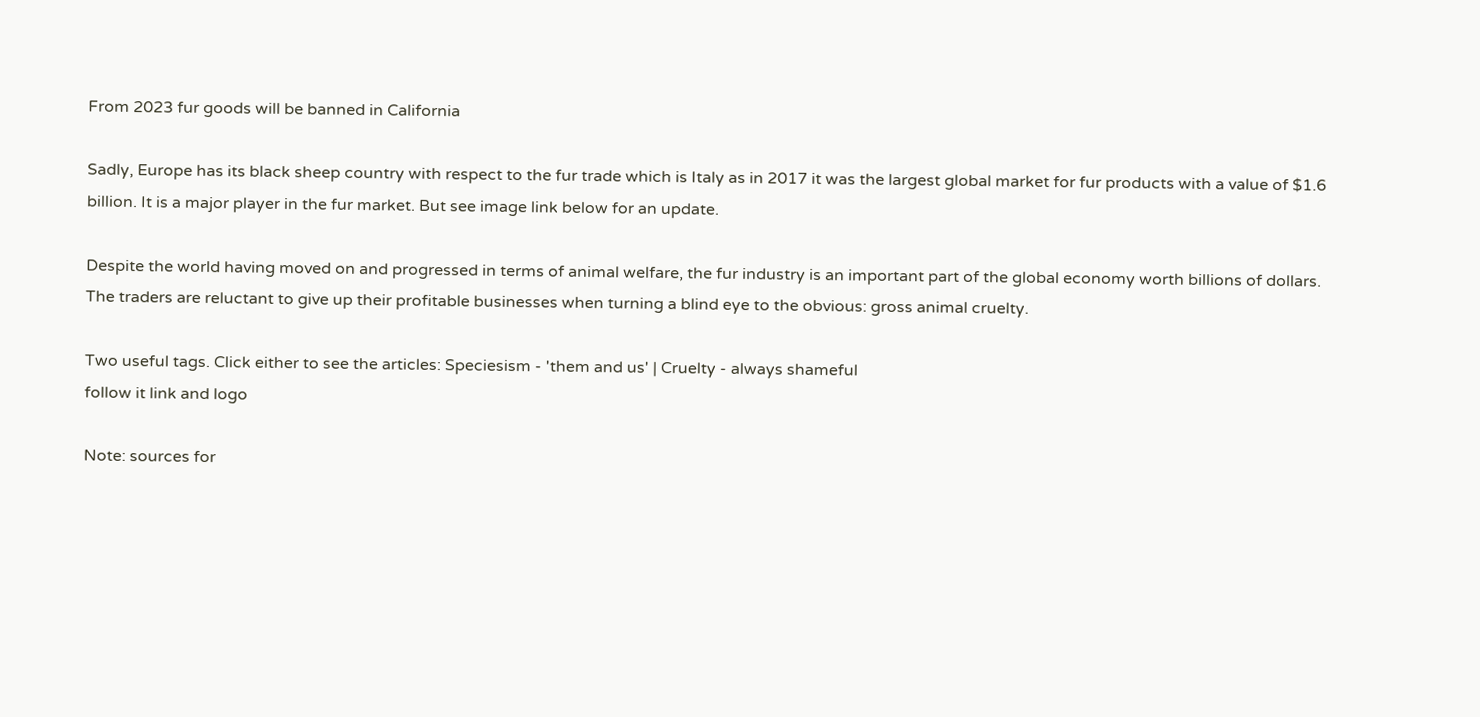From 2023 fur goods will be banned in California

Sadly, Europe has its black sheep country with respect to the fur trade which is Italy as in 2017 it was the largest global market for fur products with a value of $1.6 billion. It is a major player in the fur market. But see image link below for an update.

Despite the world having moved on and progressed in terms of animal welfare, the fur industry is an important part of the global economy worth billions of dollars. The traders are reluctant to give up their profitable businesses when turning a blind eye to the obvious: gross animal cruelty.

Two useful tags. Click either to see the articles: Speciesism - 'them and us' | Cruelty - always shameful
follow it link and logo

Note: sources for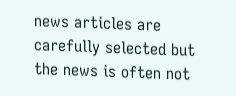news articles are carefully selected but the news is often not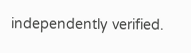independently verified.